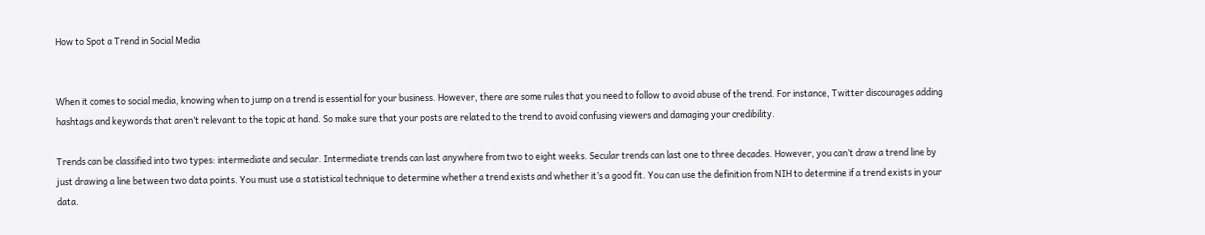How to Spot a Trend in Social Media


When it comes to social media, knowing when to jump on a trend is essential for your business. However, there are some rules that you need to follow to avoid abuse of the trend. For instance, Twitter discourages adding hashtags and keywords that aren’t relevant to the topic at hand. So make sure that your posts are related to the trend to avoid confusing viewers and damaging your credibility.

Trends can be classified into two types: intermediate and secular. Intermediate trends can last anywhere from two to eight weeks. Secular trends can last one to three decades. However, you can’t draw a trend line by just drawing a line between two data points. You must use a statistical technique to determine whether a trend exists and whether it’s a good fit. You can use the definition from NIH to determine if a trend exists in your data.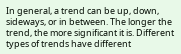In general, a trend can be up, down, sideways, or in between. The longer the trend, the more significant it is. Different types of trends have different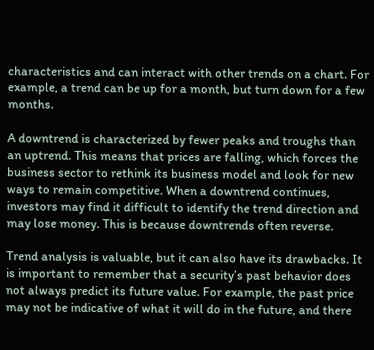characteristics and can interact with other trends on a chart. For example, a trend can be up for a month, but turn down for a few months.

A downtrend is characterized by fewer peaks and troughs than an uptrend. This means that prices are falling, which forces the business sector to rethink its business model and look for new ways to remain competitive. When a downtrend continues, investors may find it difficult to identify the trend direction and may lose money. This is because downtrends often reverse.

Trend analysis is valuable, but it can also have its drawbacks. It is important to remember that a security’s past behavior does not always predict its future value. For example, the past price may not be indicative of what it will do in the future, and there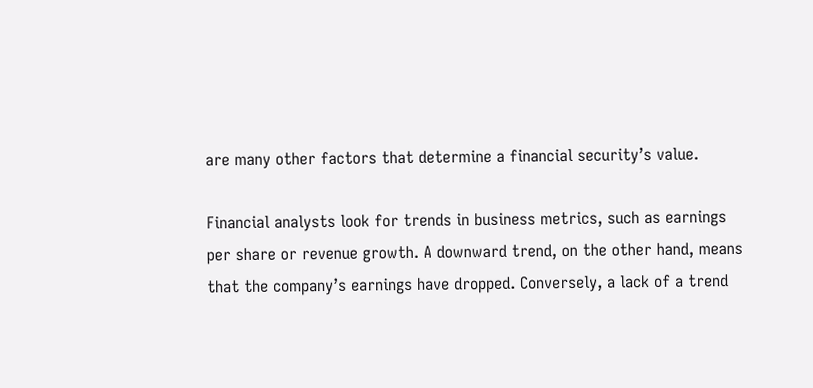are many other factors that determine a financial security’s value.

Financial analysts look for trends in business metrics, such as earnings per share or revenue growth. A downward trend, on the other hand, means that the company’s earnings have dropped. Conversely, a lack of a trend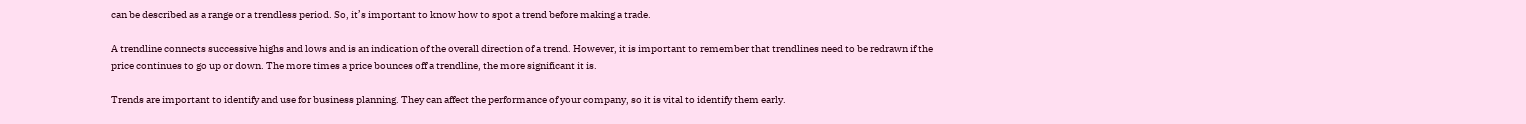can be described as a range or a trendless period. So, it’s important to know how to spot a trend before making a trade.

A trendline connects successive highs and lows and is an indication of the overall direction of a trend. However, it is important to remember that trendlines need to be redrawn if the price continues to go up or down. The more times a price bounces off a trendline, the more significant it is.

Trends are important to identify and use for business planning. They can affect the performance of your company, so it is vital to identify them early.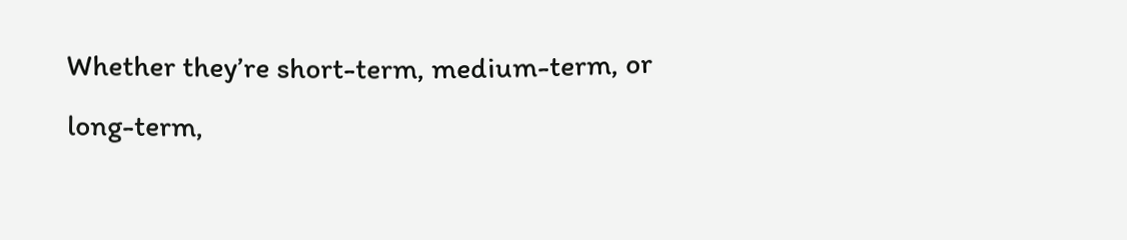Whether they’re short-term, medium-term, or long-term,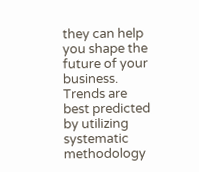they can help you shape the future of your business. Trends are best predicted by utilizing systematic methodology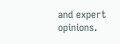and expert opinions.